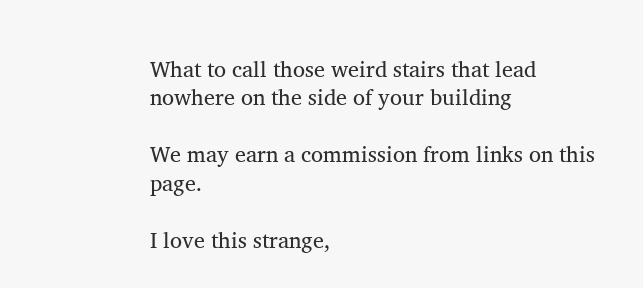What to call those weird stairs that lead nowhere on the side of your building

We may earn a commission from links on this page.

I love this strange,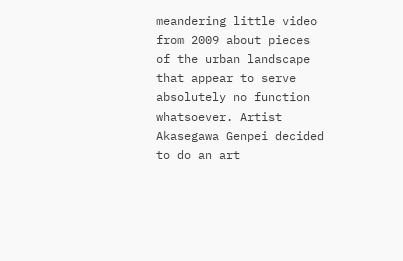meandering little video from 2009 about pieces of the urban landscape that appear to serve absolutely no function whatsoever. Artist Akasegawa Genpei decided to do an art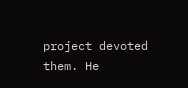project devoted them. He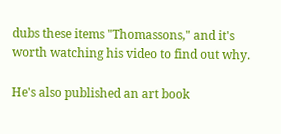dubs these items "Thomassons," and it's worth watching his video to find out why.

He's also published an art book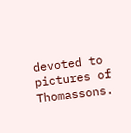devoted to pictures of Thomassons.